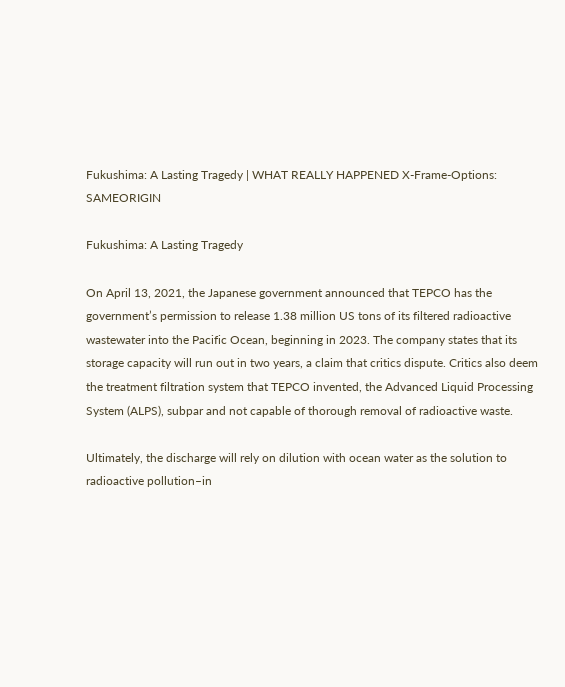Fukushima: A Lasting Tragedy | WHAT REALLY HAPPENED X-Frame-Options: SAMEORIGIN

Fukushima: A Lasting Tragedy

On April 13, 2021, the Japanese government announced that TEPCO has the government’s permission to release 1.38 million US tons of its filtered radioactive wastewater into the Pacific Ocean, beginning in 2023. The company states that its storage capacity will run out in two years, a claim that critics dispute. Critics also deem the treatment filtration system that TEPCO invented, the Advanced Liquid Processing System (ALPS), subpar and not capable of thorough removal of radioactive waste.

Ultimately, the discharge will rely on dilution with ocean water as the solution to radioactive pollution–in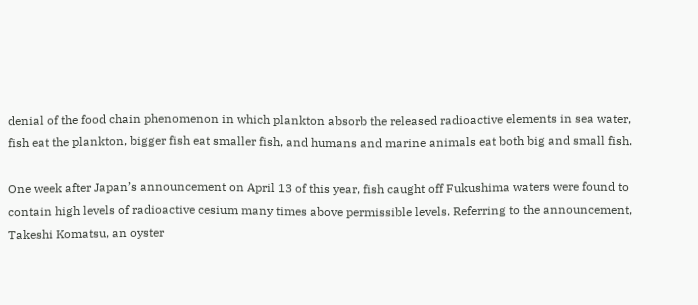denial of the food chain phenomenon in which plankton absorb the released radioactive elements in sea water, fish eat the plankton, bigger fish eat smaller fish, and humans and marine animals eat both big and small fish.

One week after Japan’s announcement on April 13 of this year, fish caught off Fukushima waters were found to contain high levels of radioactive cesium many times above permissible levels. Referring to the announcement, Takeshi Komatsu, an oyster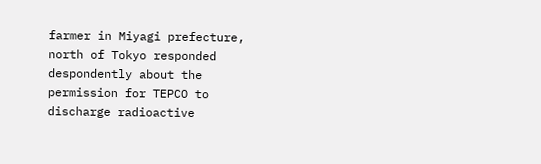farmer in Miyagi prefecture, north of Tokyo responded despondently about the permission for TEPCO to discharge radioactive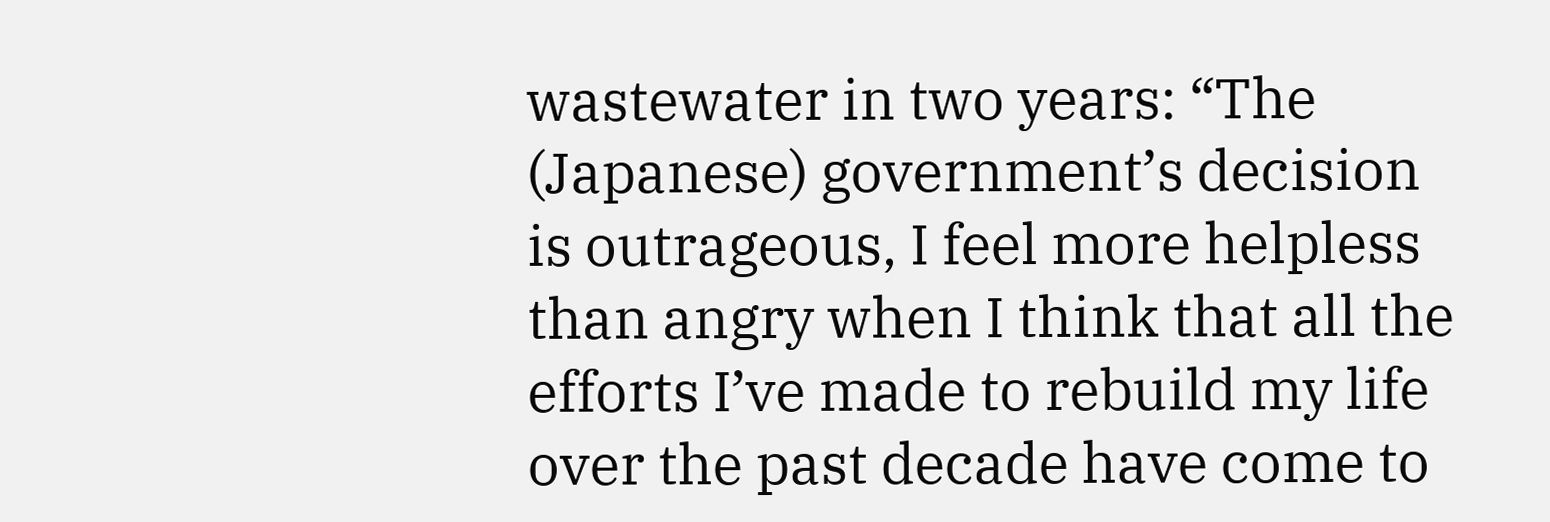wastewater in two years: “The (Japanese) government’s decision is outrageous, I feel more helpless than angry when I think that all the efforts I’ve made to rebuild my life over the past decade have come to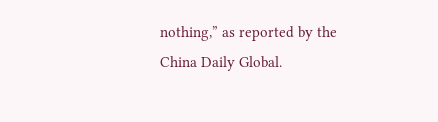nothing,” as reported by the China Daily Global.